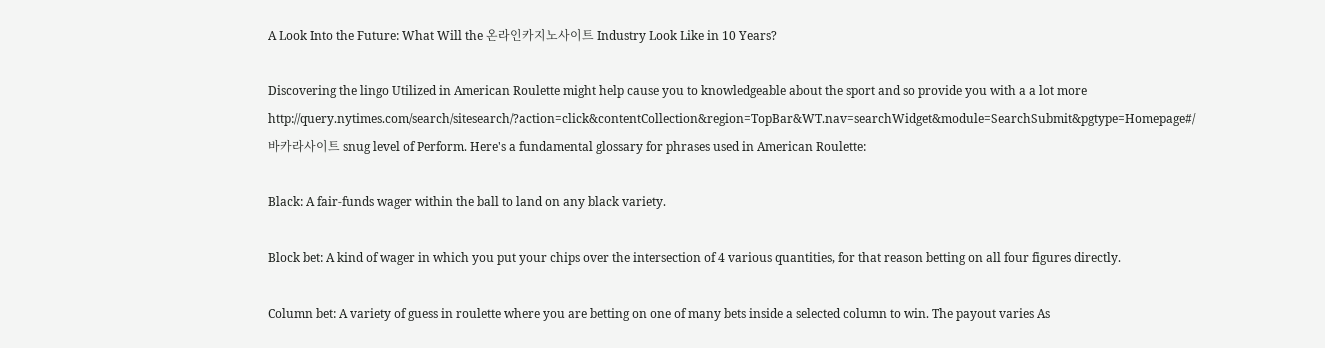A Look Into the Future: What Will the 온라인카지노사이트 Industry Look Like in 10 Years?

Discovering the lingo Utilized in American Roulette might help cause you to knowledgeable about the sport and so provide you with a a lot more http://query.nytimes.com/search/sitesearch/?action=click&contentCollection&region=TopBar&WT.nav=searchWidget&module=SearchSubmit&pgtype=Homepage#/바카라사이트 snug level of Perform. Here's a fundamental glossary for phrases used in American Roulette:

Black: A fair-funds wager within the ball to land on any black variety.

Block bet: A kind of wager in which you put your chips over the intersection of 4 various quantities, for that reason betting on all four figures directly.

Column bet: A variety of guess in roulette where you are betting on one of many bets inside a selected column to win. The payout varies As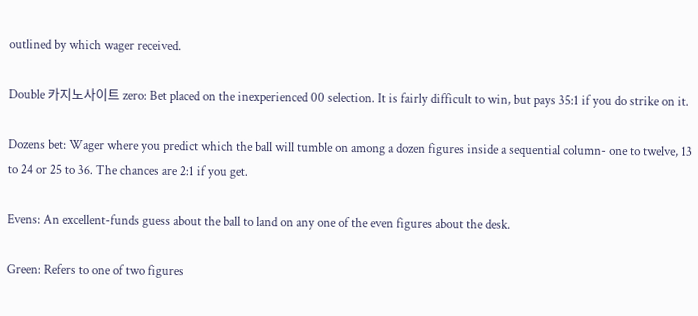outlined by which wager received.

Double 카지노사이트 zero: Bet placed on the inexperienced 00 selection. It is fairly difficult to win, but pays 35:1 if you do strike on it.

Dozens bet: Wager where you predict which the ball will tumble on among a dozen figures inside a sequential column- one to twelve, 13 to 24 or 25 to 36. The chances are 2:1 if you get.

Evens: An excellent-funds guess about the ball to land on any one of the even figures about the desk.

Green: Refers to one of two figures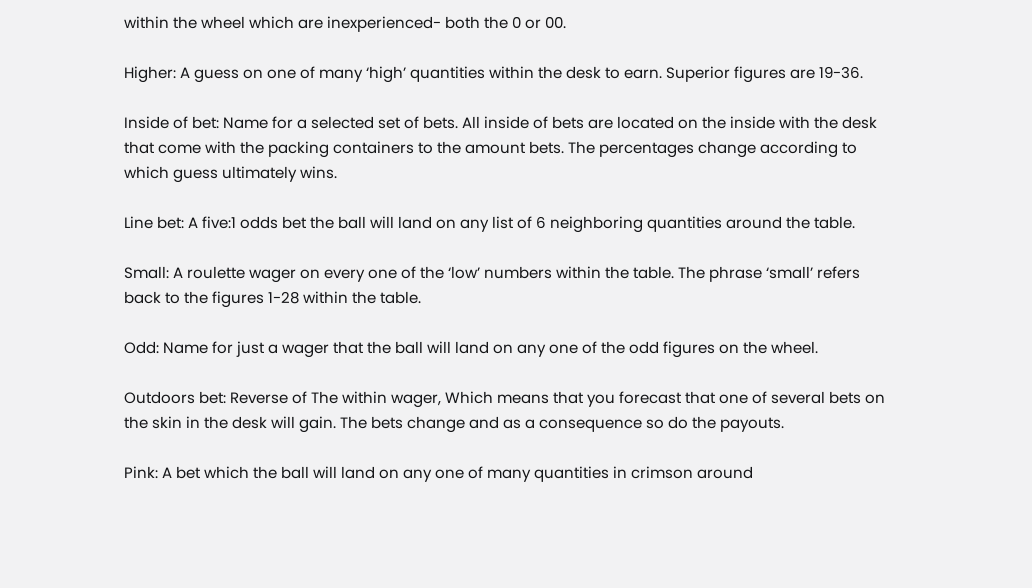within the wheel which are inexperienced- both the 0 or 00.

Higher: A guess on one of many ‘high’ quantities within the desk to earn. Superior figures are 19-36.

Inside of bet: Name for a selected set of bets. All inside of bets are located on the inside with the desk that come with the packing containers to the amount bets. The percentages change according to which guess ultimately wins.

Line bet: A five:1 odds bet the ball will land on any list of 6 neighboring quantities around the table.

Small: A roulette wager on every one of the ‘low’ numbers within the table. The phrase ‘small’ refers back to the figures 1-28 within the table.

Odd: Name for just a wager that the ball will land on any one of the odd figures on the wheel.

Outdoors bet: Reverse of The within wager, Which means that you forecast that one of several bets on the skin in the desk will gain. The bets change and as a consequence so do the payouts.

Pink: A bet which the ball will land on any one of many quantities in crimson around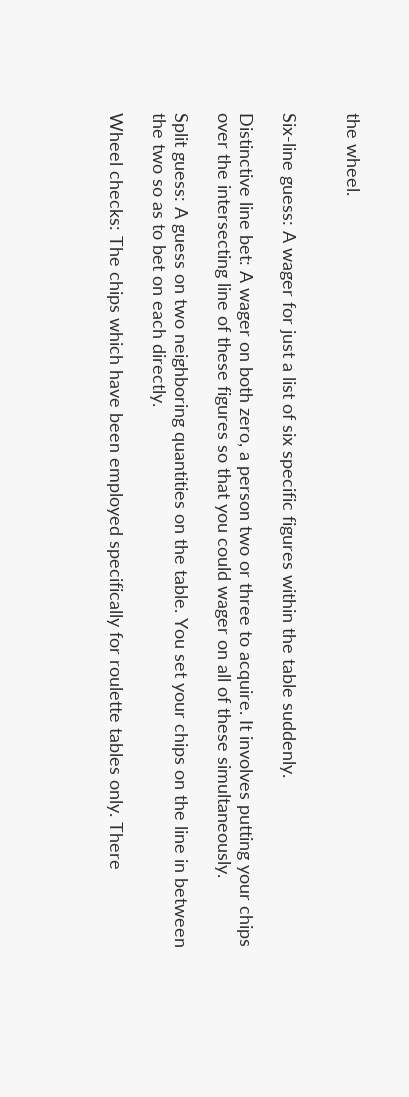the wheel.


Six-line guess: A wager for just a list of six specific figures within the table suddenly.

Distinctive line bet: A wager on both zero, a person two or three to acquire. It involves putting your chips over the intersecting line of these figures so that you could wager on all of these simultaneously.

Split guess: A guess on two neighboring quantities on the table. You set your chips on the line in between the two so as to bet on each directly.

Wheel checks: The chips which have been employed specifically for roulette tables only. There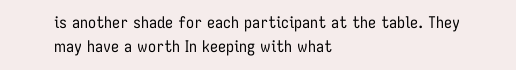is another shade for each participant at the table. They may have a worth In keeping with what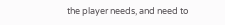the player needs, and need to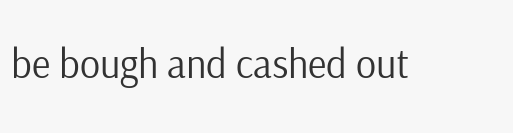be bough and cashed out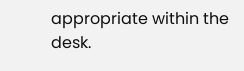appropriate within the desk.